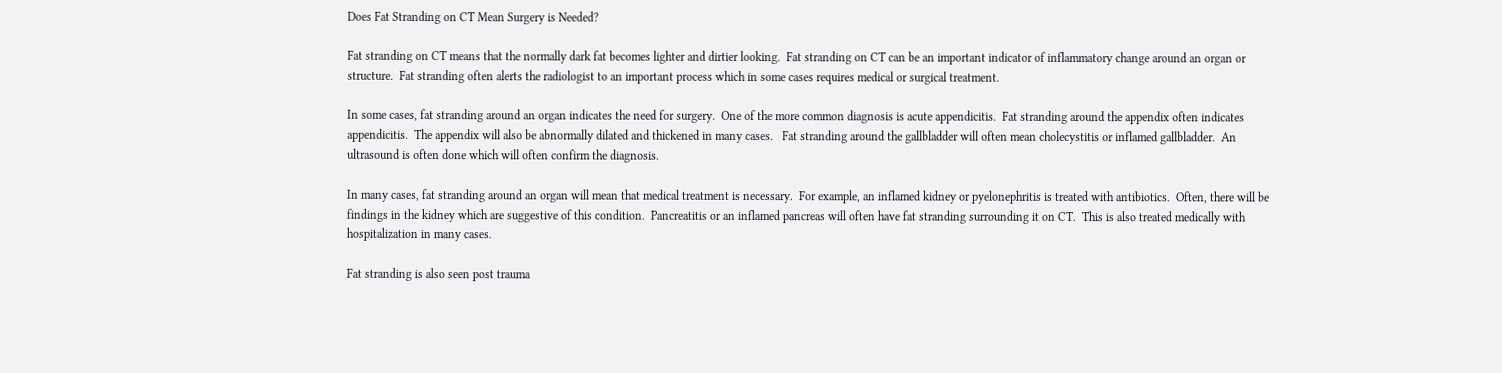Does Fat Stranding on CT Mean Surgery is Needed?

Fat stranding on CT means that the normally dark fat becomes lighter and dirtier looking.  Fat stranding on CT can be an important indicator of inflammatory change around an organ or structure.  Fat stranding often alerts the radiologist to an important process which in some cases requires medical or surgical treatment.

In some cases, fat stranding around an organ indicates the need for surgery.  One of the more common diagnosis is acute appendicitis.  Fat stranding around the appendix often indicates appendicitis.  The appendix will also be abnormally dilated and thickened in many cases.   Fat stranding around the gallbladder will often mean cholecystitis or inflamed gallbladder.  An ultrasound is often done which will often confirm the diagnosis.

In many cases, fat stranding around an organ will mean that medical treatment is necessary.  For example, an inflamed kidney or pyelonephritis is treated with antibiotics.  Often, there will be findings in the kidney which are suggestive of this condition.  Pancreatitis or an inflamed pancreas will often have fat stranding surrounding it on CT.  This is also treated medically with hospitalization in many cases.

Fat stranding is also seen post trauma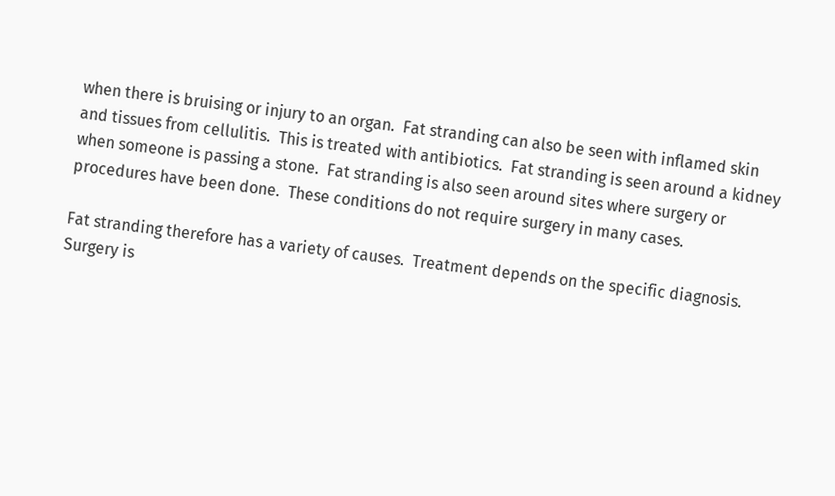when there is bruising or injury to an organ.  Fat stranding can also be seen with inflamed skin and tissues from cellulitis.  This is treated with antibiotics.  Fat stranding is seen around a kidney when someone is passing a stone.  Fat stranding is also seen around sites where surgery or procedures have been done.  These conditions do not require surgery in many cases.

Fat stranding therefore has a variety of causes.  Treatment depends on the specific diagnosis.  Surgery is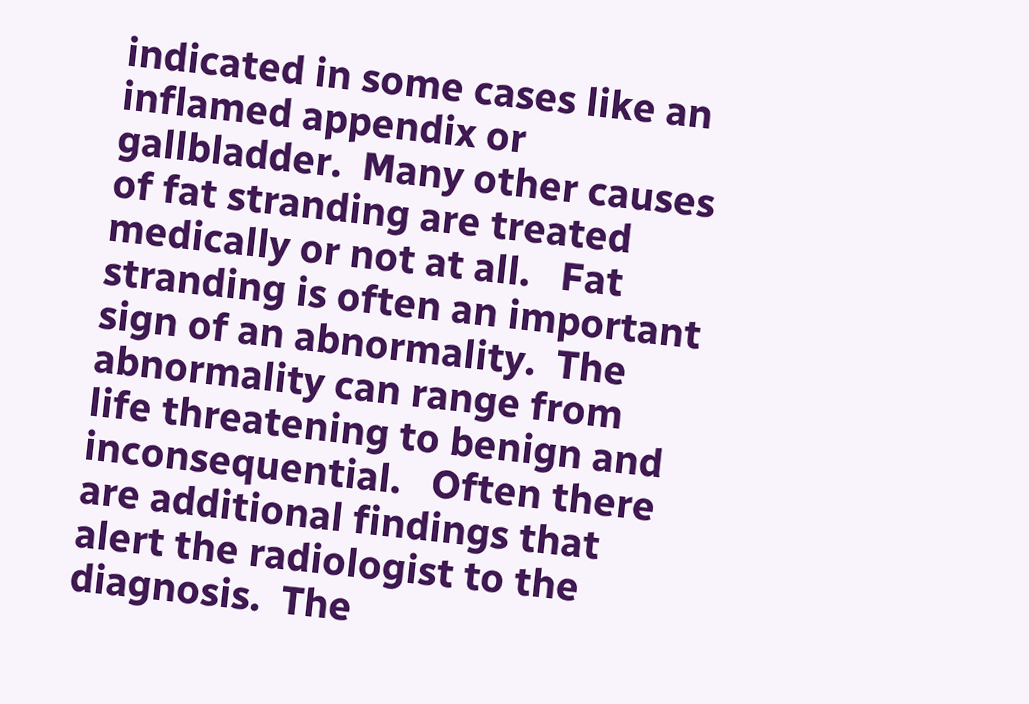indicated in some cases like an inflamed appendix or gallbladder.  Many other causes of fat stranding are treated medically or not at all.   Fat stranding is often an important sign of an abnormality.  The abnormality can range from life threatening to benign and inconsequential.   Often there are additional findings that alert the radiologist to the diagnosis.  The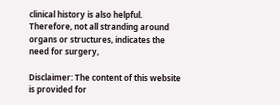clinical history is also helpful.  Therefore, not all stranding around organs or structures, indicates the need for surgery,

Disclaimer: The content of this website is provided for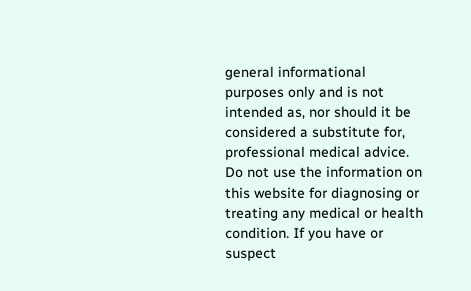general informational purposes only and is not intended as, nor should it be considered a substitute for, professional medical advice. Do not use the information on this website for diagnosing or treating any medical or health condition. If you have or suspect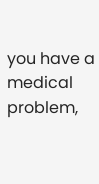you have a medical problem,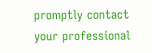promptly contact your professional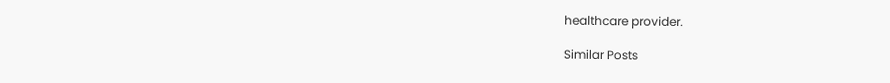healthcare provider.

Similar Posts